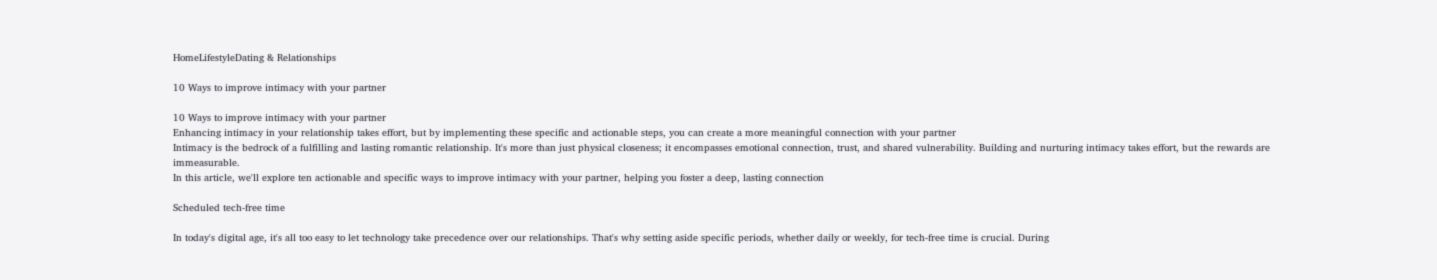HomeLifestyleDating & Relationships

10 Ways to improve intimacy with your partner

10 Ways to improve intimacy with your partner
Enhancing intimacy in your relationship takes effort, but by implementing these specific and actionable steps, you can create a more meaningful connection with your partner
Intimacy is the bedrock of a fulfilling and lasting romantic relationship. It's more than just physical closeness; it encompasses emotional connection, trust, and shared vulnerability. Building and nurturing intimacy takes effort, but the rewards are immeasurable.
In this article, we'll explore ten actionable and specific ways to improve intimacy with your partner, helping you foster a deep, lasting connection

Scheduled tech-free time

In today's digital age, it's all too easy to let technology take precedence over our relationships. That's why setting aside specific periods, whether daily or weekly, for tech-free time is crucial. During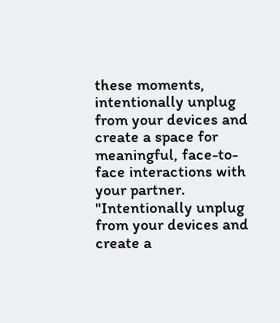these moments, intentionally unplug from your devices and create a space for meaningful, face-to-face interactions with your partner.
"Intentionally unplug from your devices and create a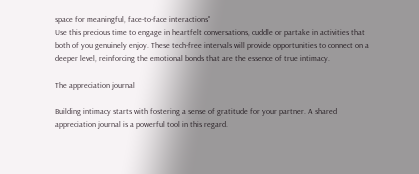space for meaningful, face-to-face interactions"
Use this precious time to engage in heartfelt conversations, cuddle or partake in activities that both of you genuinely enjoy. These tech-free intervals will provide opportunities to connect on a deeper level, reinforcing the emotional bonds that are the essence of true intimacy.

The appreciation journal

Building intimacy starts with fostering a sense of gratitude for your partner. A shared appreciation journal is a powerful tool in this regard.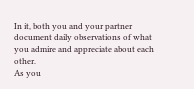In it, both you and your partner document daily observations of what you admire and appreciate about each other.
As you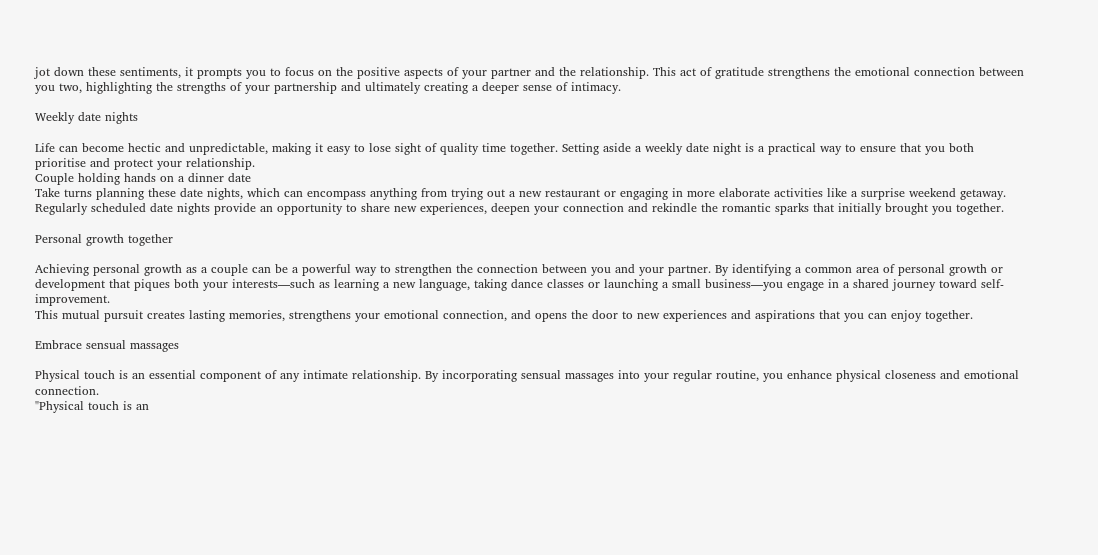jot down these sentiments, it prompts you to focus on the positive aspects of your partner and the relationship. This act of gratitude strengthens the emotional connection between you two, highlighting the strengths of your partnership and ultimately creating a deeper sense of intimacy.

Weekly date nights

Life can become hectic and unpredictable, making it easy to lose sight of quality time together. Setting aside a weekly date night is a practical way to ensure that you both prioritise and protect your relationship.
Couple holding hands on a dinner date
Take turns planning these date nights, which can encompass anything from trying out a new restaurant or engaging in more elaborate activities like a surprise weekend getaway. Regularly scheduled date nights provide an opportunity to share new experiences, deepen your connection and rekindle the romantic sparks that initially brought you together.

Personal growth together

Achieving personal growth as a couple can be a powerful way to strengthen the connection between you and your partner. By identifying a common area of personal growth or development that piques both your interests—such as learning a new language, taking dance classes or launching a small business—you engage in a shared journey toward self-improvement.
This mutual pursuit creates lasting memories, strengthens your emotional connection, and opens the door to new experiences and aspirations that you can enjoy together.

Embrace sensual massages

Physical touch is an essential component of any intimate relationship. By incorporating sensual massages into your regular routine, you enhance physical closeness and emotional connection.
"Physical touch is an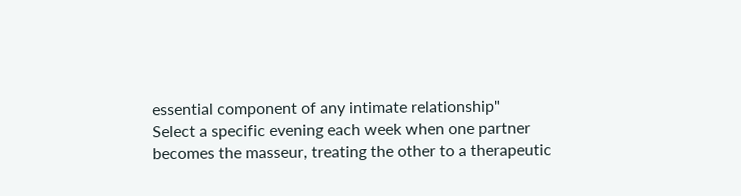essential component of any intimate relationship"
Select a specific evening each week when one partner becomes the masseur, treating the other to a therapeutic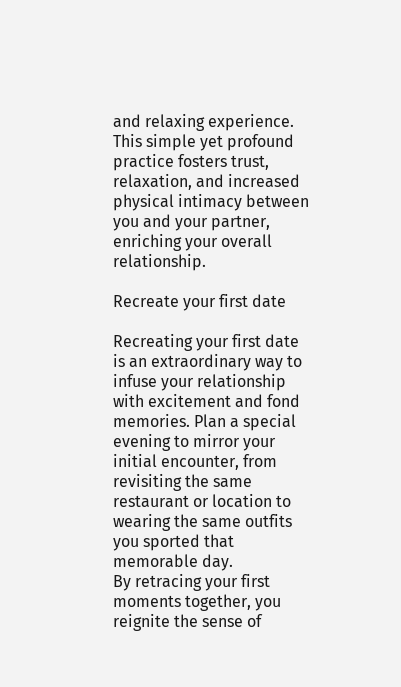and relaxing experience. This simple yet profound practice fosters trust, relaxation, and increased physical intimacy between you and your partner, enriching your overall relationship.

Recreate your first date

Recreating your first date is an extraordinary way to infuse your relationship with excitement and fond memories. Plan a special evening to mirror your initial encounter, from revisiting the same restaurant or location to wearing the same outfits you sported that memorable day.
By retracing your first moments together, you reignite the sense of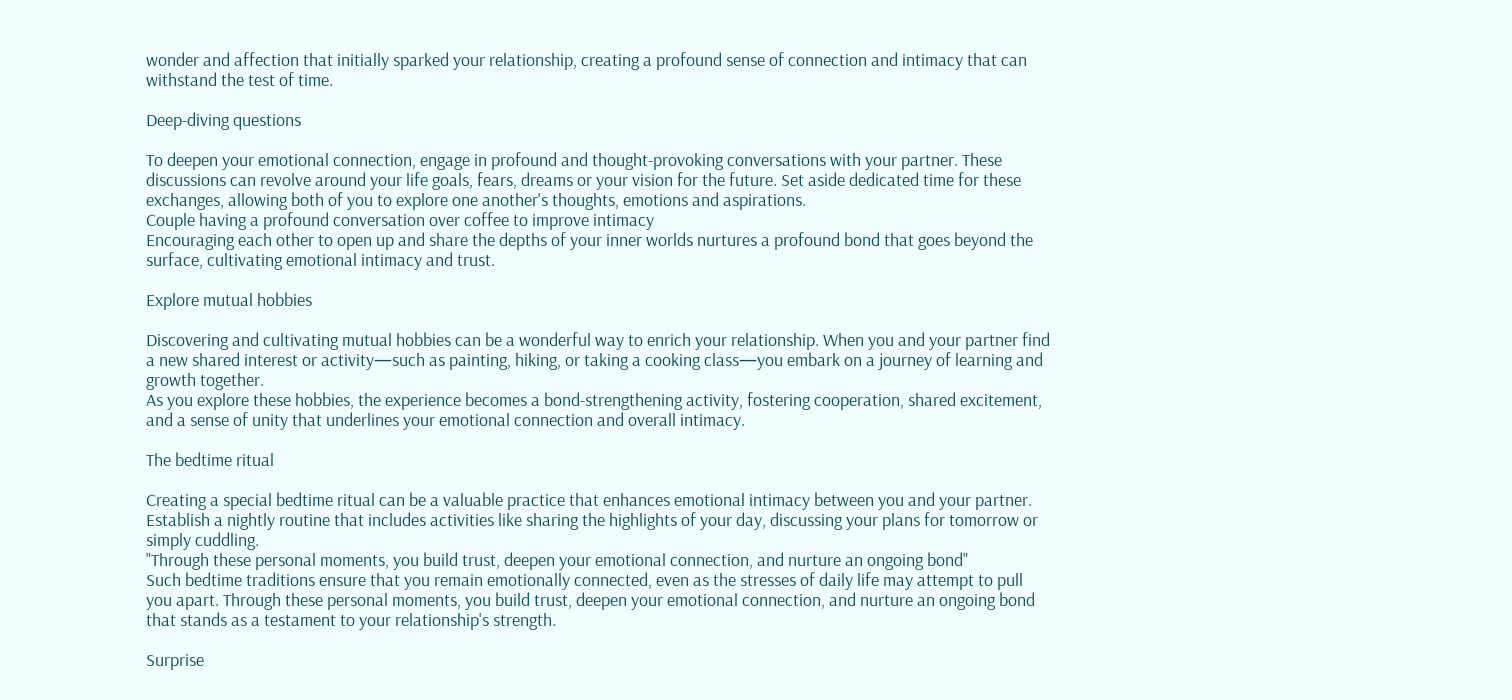wonder and affection that initially sparked your relationship, creating a profound sense of connection and intimacy that can withstand the test of time.

Deep-diving questions

To deepen your emotional connection, engage in profound and thought-provoking conversations with your partner. These discussions can revolve around your life goals, fears, dreams or your vision for the future. Set aside dedicated time for these exchanges, allowing both of you to explore one another's thoughts, emotions and aspirations.
Couple having a profound conversation over coffee to improve intimacy
Encouraging each other to open up and share the depths of your inner worlds nurtures a profound bond that goes beyond the surface, cultivating emotional intimacy and trust.

Explore mutual hobbies

Discovering and cultivating mutual hobbies can be a wonderful way to enrich your relationship. When you and your partner find a new shared interest or activity—such as painting, hiking, or taking a cooking class—you embark on a journey of learning and growth together.
As you explore these hobbies, the experience becomes a bond-strengthening activity, fostering cooperation, shared excitement, and a sense of unity that underlines your emotional connection and overall intimacy.

The bedtime ritual

Creating a special bedtime ritual can be a valuable practice that enhances emotional intimacy between you and your partner. Establish a nightly routine that includes activities like sharing the highlights of your day, discussing your plans for tomorrow or simply cuddling.
"Through these personal moments, you build trust, deepen your emotional connection, and nurture an ongoing bond"
Such bedtime traditions ensure that you remain emotionally connected, even as the stresses of daily life may attempt to pull you apart. Through these personal moments, you build trust, deepen your emotional connection, and nurture an ongoing bond that stands as a testament to your relationship's strength.

Surprise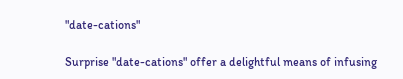"date-cations"

Surprise "date-cations" offer a delightful means of infusing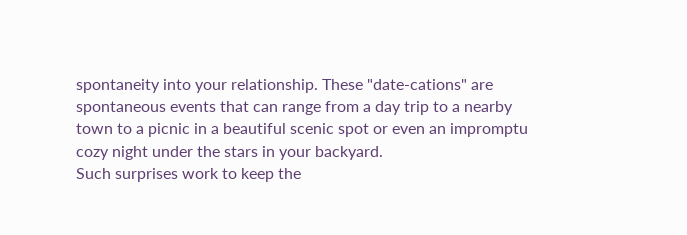spontaneity into your relationship. These "date-cations" are spontaneous events that can range from a day trip to a nearby town to a picnic in a beautiful scenic spot or even an impromptu cozy night under the stars in your backyard.
Such surprises work to keep the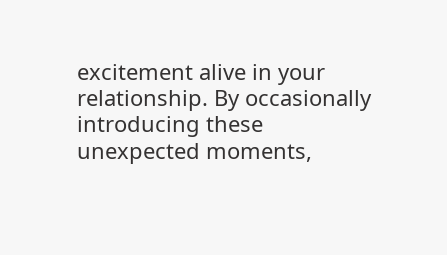excitement alive in your relationship. By occasionally introducing these unexpected moments,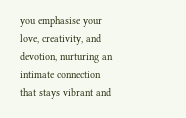you emphasise your love, creativity, and devotion, nurturing an intimate connection that stays vibrant and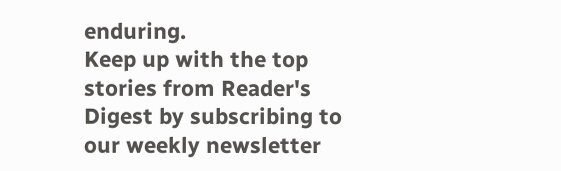enduring.
Keep up with the top stories from Reader's Digest by subscribing to our weekly newsletter